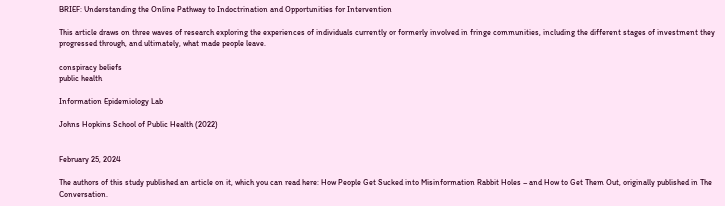BRIEF: Understanding the Online Pathway to Indoctrination and Opportunities for Intervention

This article draws on three waves of research exploring the experiences of individuals currently or formerly involved in fringe communities, including the different stages of investment they progressed through, and ultimately, what made people leave.

conspiracy beliefs
public health

Information Epidemiology Lab

Johns Hopkins School of Public Health (2022)


February 25, 2024

The authors of this study published an article on it, which you can read here: How People Get Sucked into Misinformation Rabbit Holes – and How to Get Them Out, originally published in The Conversation.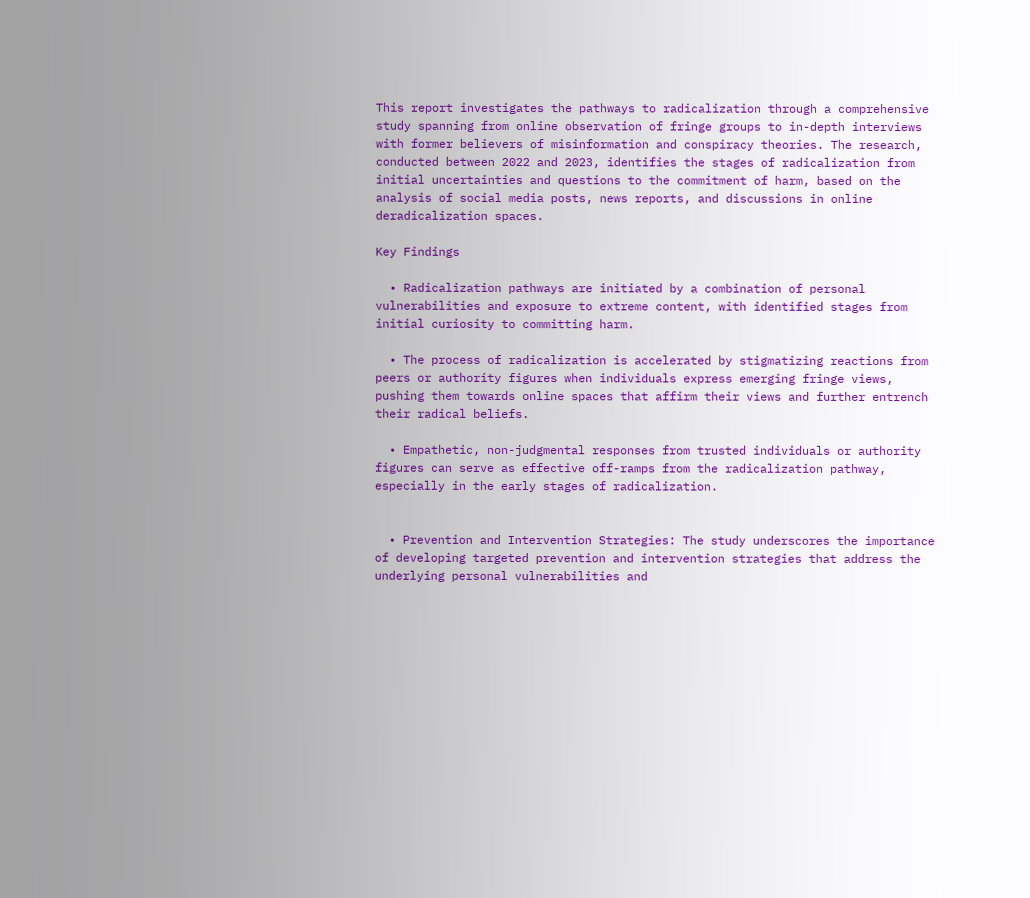This report investigates the pathways to radicalization through a comprehensive study spanning from online observation of fringe groups to in-depth interviews with former believers of misinformation and conspiracy theories. The research, conducted between 2022 and 2023, identifies the stages of radicalization from initial uncertainties and questions to the commitment of harm, based on the analysis of social media posts, news reports, and discussions in online deradicalization spaces.

Key Findings

  • Radicalization pathways are initiated by a combination of personal vulnerabilities and exposure to extreme content, with identified stages from initial curiosity to committing harm.

  • The process of radicalization is accelerated by stigmatizing reactions from peers or authority figures when individuals express emerging fringe views, pushing them towards online spaces that affirm their views and further entrench their radical beliefs.

  • Empathetic, non-judgmental responses from trusted individuals or authority figures can serve as effective off-ramps from the radicalization pathway, especially in the early stages of radicalization.


  • Prevention and Intervention Strategies: The study underscores the importance of developing targeted prevention and intervention strategies that address the underlying personal vulnerabilities and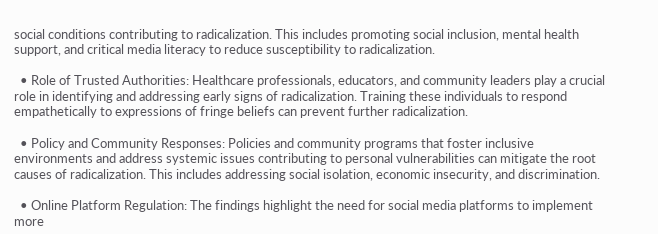social conditions contributing to radicalization. This includes promoting social inclusion, mental health support, and critical media literacy to reduce susceptibility to radicalization.

  • Role of Trusted Authorities: Healthcare professionals, educators, and community leaders play a crucial role in identifying and addressing early signs of radicalization. Training these individuals to respond empathetically to expressions of fringe beliefs can prevent further radicalization.

  • Policy and Community Responses: Policies and community programs that foster inclusive environments and address systemic issues contributing to personal vulnerabilities can mitigate the root causes of radicalization. This includes addressing social isolation, economic insecurity, and discrimination.

  • Online Platform Regulation: The findings highlight the need for social media platforms to implement more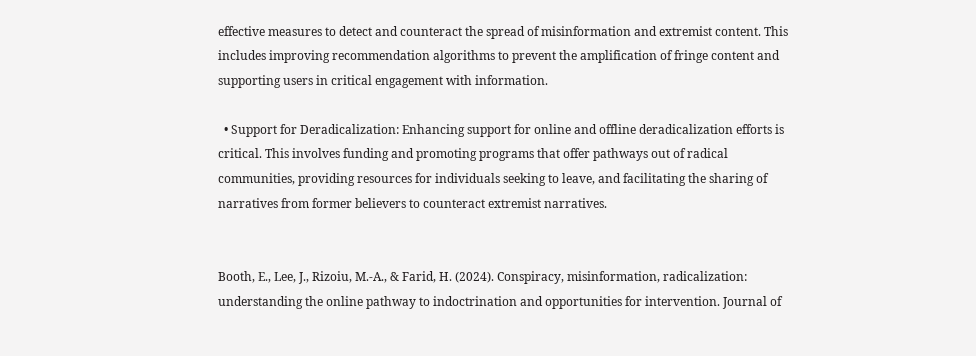effective measures to detect and counteract the spread of misinformation and extremist content. This includes improving recommendation algorithms to prevent the amplification of fringe content and supporting users in critical engagement with information.

  • Support for Deradicalization: Enhancing support for online and offline deradicalization efforts is critical. This involves funding and promoting programs that offer pathways out of radical communities, providing resources for individuals seeking to leave, and facilitating the sharing of narratives from former believers to counteract extremist narratives.


Booth, E., Lee, J., Rizoiu, M.-A., & Farid, H. (2024). Conspiracy, misinformation, radicalization: understanding the online pathway to indoctrination and opportunities for intervention. Journal of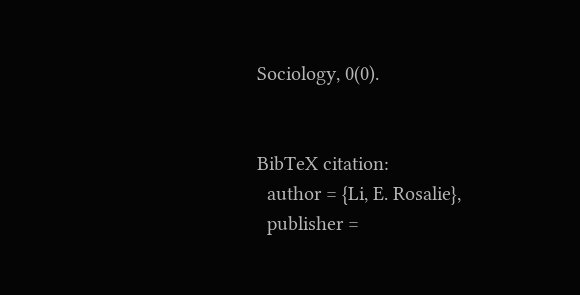Sociology, 0(0).


BibTeX citation:
  author = {Li, E. Rosalie},
  publisher =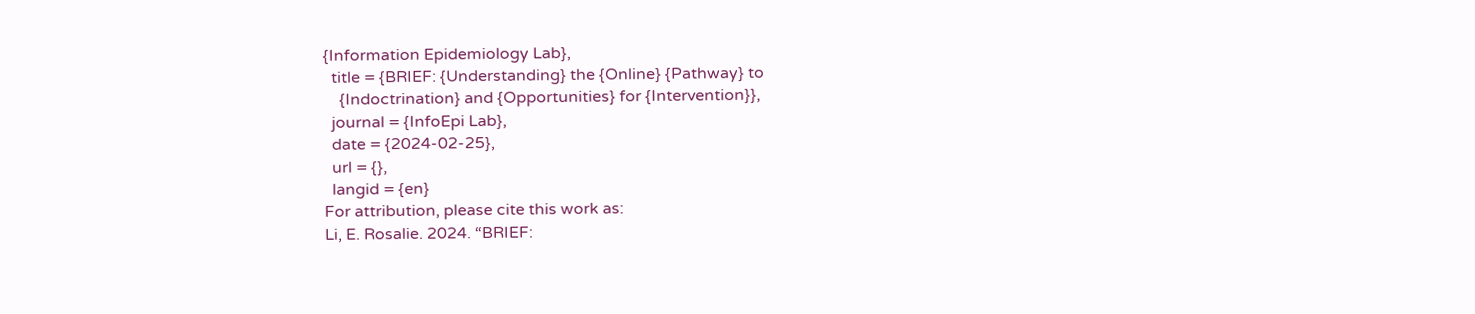{Information Epidemiology Lab},
  title = {BRIEF: {Understanding} the {Online} {Pathway} to
    {Indoctrination} and {Opportunities} for {Intervention}},
  journal = {InfoEpi Lab},
  date = {2024-02-25},
  url = {},
  langid = {en}
For attribution, please cite this work as:
Li, E. Rosalie. 2024. “BRIEF: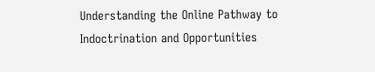Understanding the Online Pathway to Indoctrination and Opportunities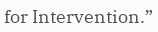for Intervention.”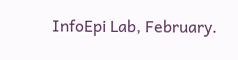InfoEpi Lab, February.